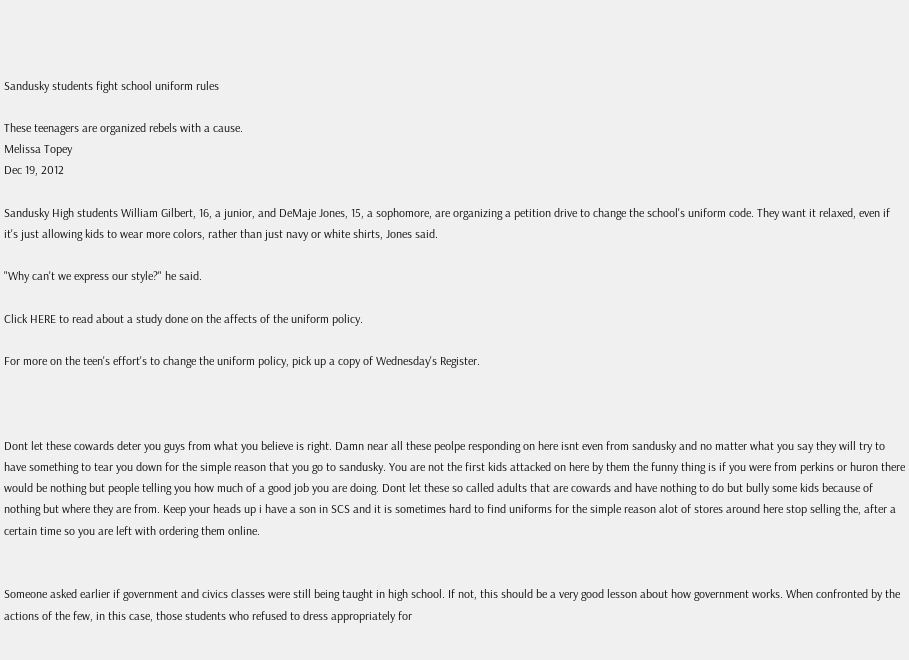Sandusky students fight school uniform rules

These teenagers are organized rebels with a cause.
Melissa Topey
Dec 19, 2012

Sandusky High students William Gilbert, 16, a junior, and DeMaje Jones, 15, a sophomore, are organizing a petition drive to change the school's uniform code. They want it relaxed, even if it's just allowing kids to wear more colors, rather than just navy or white shirts, Jones said.

"Why can't we express our style?" he said.

Click HERE to read about a study done on the affects of the uniform policy.

For more on the teen's effort's to change the uniform policy, pick up a copy of Wednesday's Register.



Dont let these cowards deter you guys from what you believe is right. Damn near all these peolpe responding on here isnt even from sandusky and no matter what you say they will try to have something to tear you down for the simple reason that you go to sandusky. You are not the first kids attacked on here by them the funny thing is if you were from perkins or huron there would be nothing but people telling you how much of a good job you are doing. Dont let these so called adults that are cowards and have nothing to do but bully some kids because of nothing but where they are from. Keep your heads up i have a son in SCS and it is sometimes hard to find uniforms for the simple reason alot of stores around here stop selling the, after a certain time so you are left with ordering them online.


Someone asked earlier if government and civics classes were still being taught in high school. If not, this should be a very good lesson about how government works. When confronted by the actions of the few, in this case, those students who refused to dress appropriately for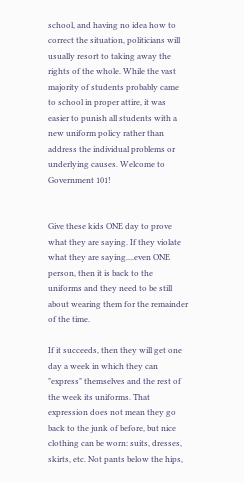school, and having no idea how to correct the situation, politicians will usually resort to taking away the rights of the whole. While the vast majority of students probably came to school in proper attire, it was easier to punish all students with a new uniform policy rather than address the individual problems or underlying causes. Welcome to Government 101!


Give these kids ONE day to prove what they are saying. If they violate what they are saying....even ONE person, then it is back to the uniforms and they need to be still about wearing them for the remainder of the time.

If it succeeds, then they will get one day a week in which they can "express" themselves and the rest of the week its uniforms. That expression does not mean they go back to the junk of before, but nice clothing can be worn: suits, dresses, skirts, etc. Not pants below the hips,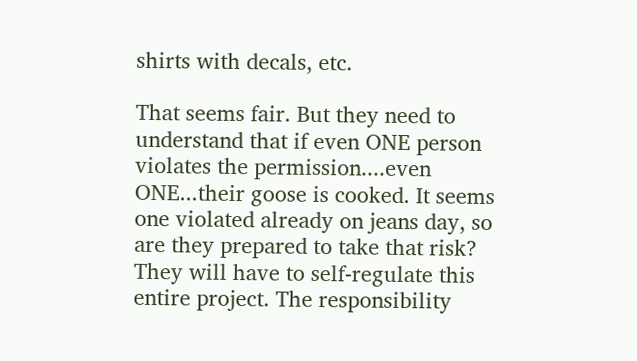shirts with decals, etc.

That seems fair. But they need to understand that if even ONE person violates the permission....even ONE...their goose is cooked. It seems one violated already on jeans day, so are they prepared to take that risk? They will have to self-regulate this entire project. The responsibility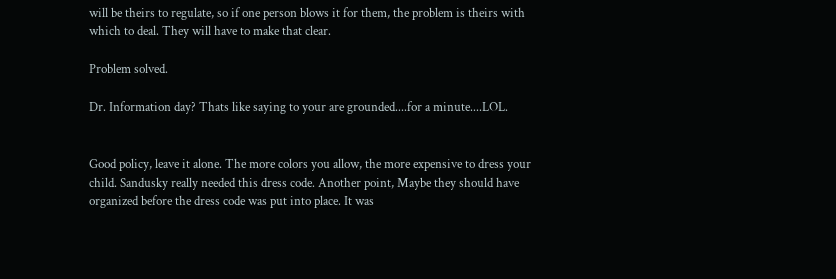will be theirs to regulate, so if one person blows it for them, the problem is theirs with which to deal. They will have to make that clear.

Problem solved.

Dr. Information day? Thats like saying to your are grounded....for a minute....LOL.


Good policy, leave it alone. The more colors you allow, the more expensive to dress your child. Sandusky really needed this dress code. Another point, Maybe they should have organized before the dress code was put into place. It was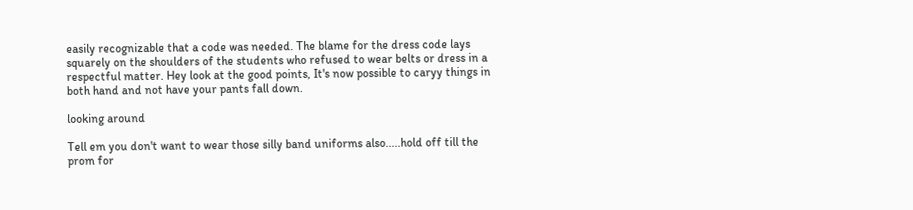easily recognizable that a code was needed. The blame for the dress code lays squarely on the shoulders of the students who refused to wear belts or dress in a respectful matter. Hey look at the good points, It's now possible to caryy things in both hand and not have your pants fall down.

looking around

Tell em you don't want to wear those silly band uniforms also.....hold off till the prom for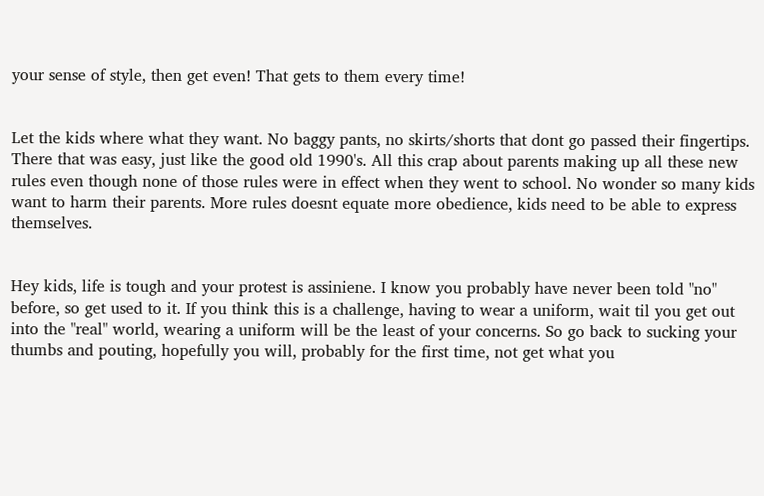your sense of style, then get even! That gets to them every time!


Let the kids where what they want. No baggy pants, no skirts/shorts that dont go passed their fingertips. There that was easy, just like the good old 1990's. All this crap about parents making up all these new rules even though none of those rules were in effect when they went to school. No wonder so many kids want to harm their parents. More rules doesnt equate more obedience, kids need to be able to express themselves.


Hey kids, life is tough and your protest is assiniene. I know you probably have never been told "no" before, so get used to it. If you think this is a challenge, having to wear a uniform, wait til you get out into the "real" world, wearing a uniform will be the least of your concerns. So go back to sucking your thumbs and pouting, hopefully you will, probably for the first time, not get what you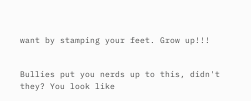want by stamping your feet. Grow up!!!


Bullies put you nerds up to this, didn't they? You look like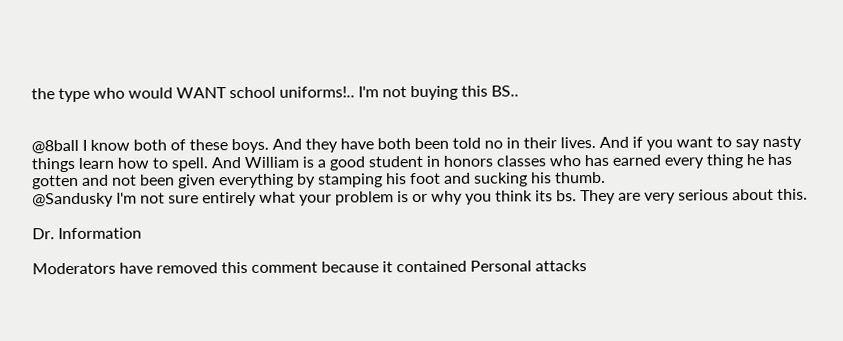the type who would WANT school uniforms!.. I'm not buying this BS..


@8ball I know both of these boys. And they have both been told no in their lives. And if you want to say nasty things learn how to spell. And William is a good student in honors classes who has earned every thing he has gotten and not been given everything by stamping his foot and sucking his thumb.
@Sandusky I'm not sure entirely what your problem is or why you think its bs. They are very serious about this.

Dr. Information

Moderators have removed this comment because it contained Personal attacks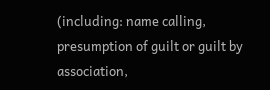(including: name calling, presumption of guilt or guilt by association,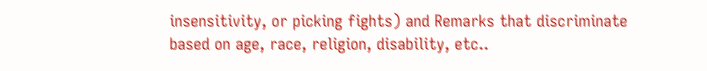insensitivity, or picking fights) and Remarks that discriminate based on age, race, religion, disability, etc..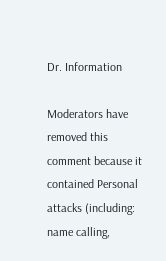Dr. Information

Moderators have removed this comment because it contained Personal attacks (including: name calling,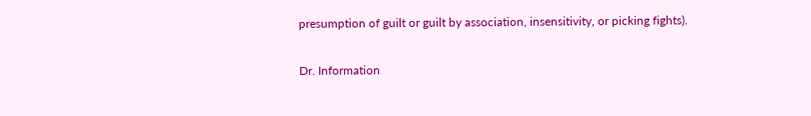presumption of guilt or guilt by association, insensitivity, or picking fights).

Dr. Information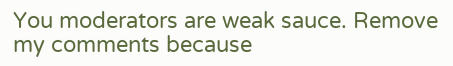You moderators are weak sauce. Remove my comments because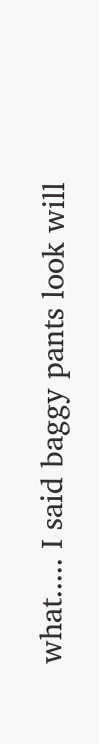what..... I said baggy pants look will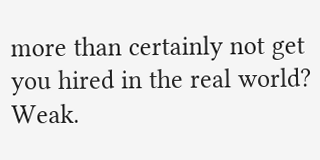more than certainly not get you hired in the real world? Weak.